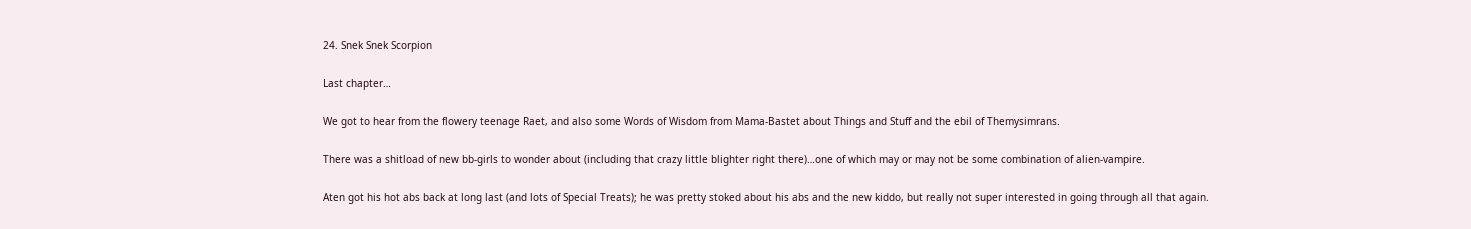24. Snek Snek Scorpion

Last chapter…

We got to hear from the flowery teenage Raet, and also some Words of Wisdom from Mama-Bastet about Things and Stuff and the ebil of Themysimrans.

There was a shitload of new bb-girls to wonder about (including that crazy little blighter right there)…one of which may or may not be some combination of alien-vampire.

Aten got his hot abs back at long last (and lots of Special Treats); he was pretty stoked about his abs and the new kiddo, but really not super interested in going through all that again.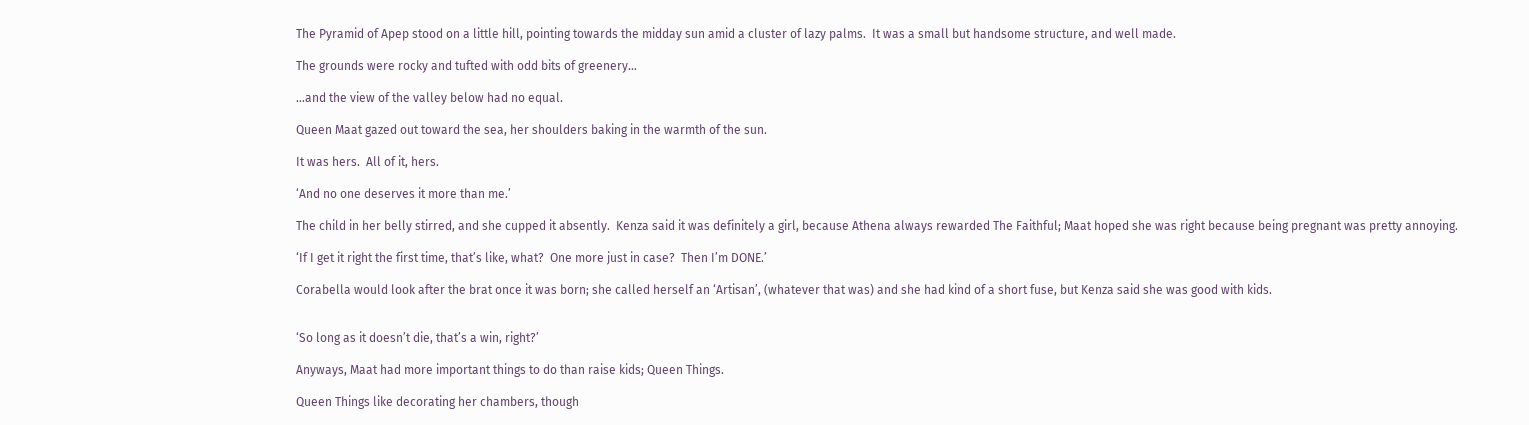The Pyramid of Apep stood on a little hill, pointing towards the midday sun amid a cluster of lazy palms.  It was a small but handsome structure, and well made.

The grounds were rocky and tufted with odd bits of greenery…

…and the view of the valley below had no equal.

Queen Maat gazed out toward the sea, her shoulders baking in the warmth of the sun.

It was hers.  All of it, hers.

‘And no one deserves it more than me.’

The child in her belly stirred, and she cupped it absently.  Kenza said it was definitely a girl, because Athena always rewarded The Faithful; Maat hoped she was right because being pregnant was pretty annoying.

‘If I get it right the first time, that’s like, what?  One more just in case?  Then I’m DONE.’

Corabella would look after the brat once it was born; she called herself an ‘Artisan’, (whatever that was) and she had kind of a short fuse, but Kenza said she was good with kids.


‘So long as it doesn’t die, that’s a win, right?’

Anyways, Maat had more important things to do than raise kids; Queen Things.

Queen Things like decorating her chambers, though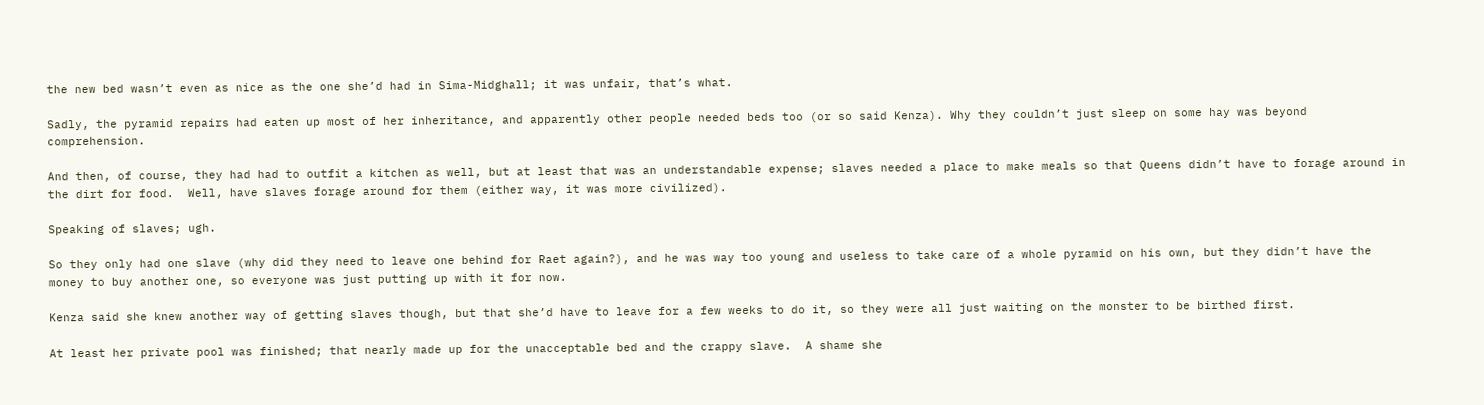the new bed wasn’t even as nice as the one she’d had in Sima-Midghall; it was unfair, that’s what.

Sadly, the pyramid repairs had eaten up most of her inheritance, and apparently other people needed beds too (or so said Kenza). Why they couldn’t just sleep on some hay was beyond comprehension.

And then, of course, they had had to outfit a kitchen as well, but at least that was an understandable expense; slaves needed a place to make meals so that Queens didn’t have to forage around in the dirt for food.  Well, have slaves forage around for them (either way, it was more civilized).

Speaking of slaves; ugh.

So they only had one slave (why did they need to leave one behind for Raet again?), and he was way too young and useless to take care of a whole pyramid on his own, but they didn’t have the money to buy another one, so everyone was just putting up with it for now.

Kenza said she knew another way of getting slaves though, but that she’d have to leave for a few weeks to do it, so they were all just waiting on the monster to be birthed first.

At least her private pool was finished; that nearly made up for the unacceptable bed and the crappy slave.  A shame she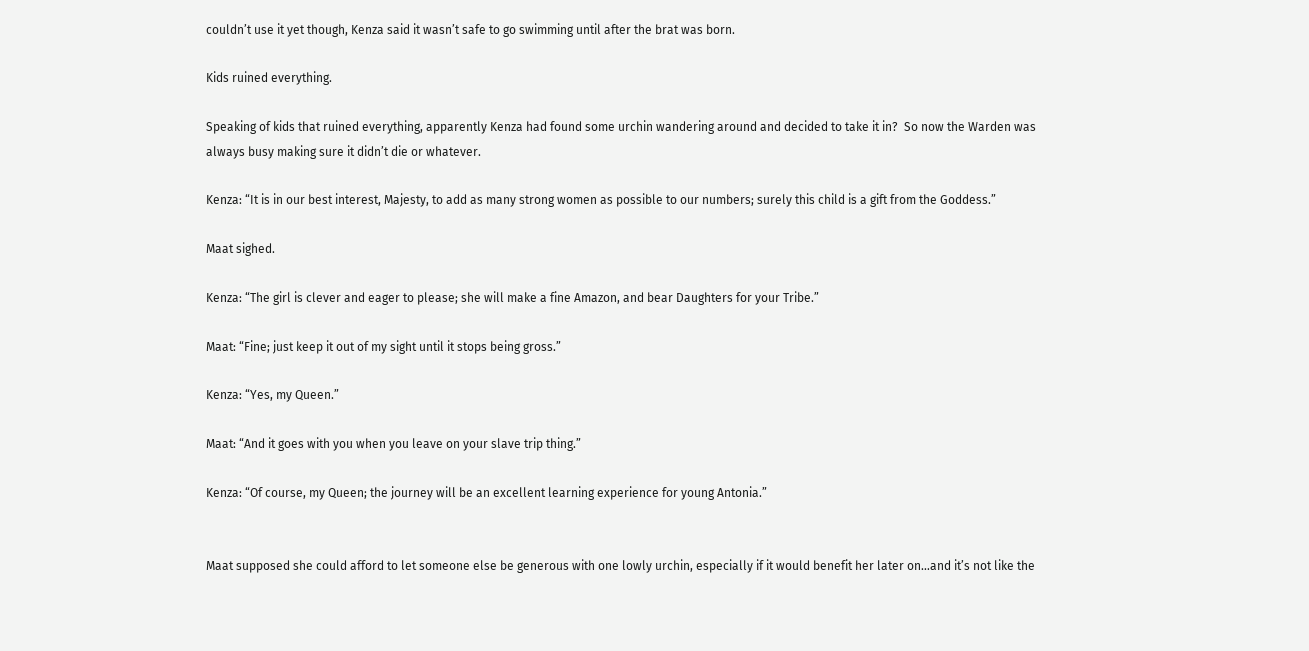couldn’t use it yet though, Kenza said it wasn’t safe to go swimming until after the brat was born.

Kids ruined everything.

Speaking of kids that ruined everything, apparently Kenza had found some urchin wandering around and decided to take it in?  So now the Warden was always busy making sure it didn’t die or whatever.

Kenza: “It is in our best interest, Majesty, to add as many strong women as possible to our numbers; surely this child is a gift from the Goddess.”

Maat sighed.

Kenza: “The girl is clever and eager to please; she will make a fine Amazon, and bear Daughters for your Tribe.”

Maat: “Fine; just keep it out of my sight until it stops being gross.”

Kenza: “Yes, my Queen.”

Maat: “And it goes with you when you leave on your slave trip thing.”

Kenza: “Of course, my Queen; the journey will be an excellent learning experience for young Antonia.”


Maat supposed she could afford to let someone else be generous with one lowly urchin, especially if it would benefit her later on…and it’s not like the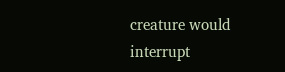creature would interrupt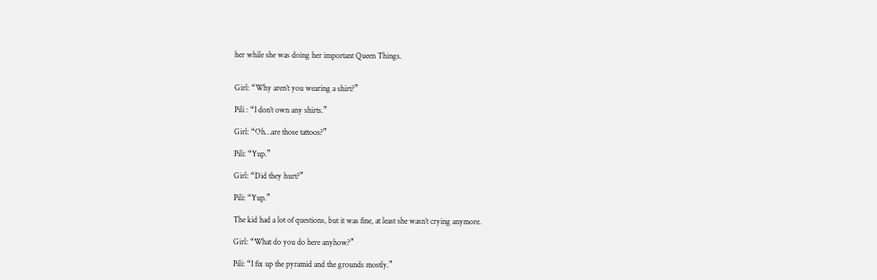her while she was doing her important Queen Things.


Girl: “Why aren’t you wearing a shirt?”

Pili : “I don’t own any shirts.”

Girl: “Oh…are those tattoos?”

Pili: “Yup.”

Girl: “Did they hurt?”

Pili: “Yup.”

The kid had a lot of questions, but it was fine, at least she wasn’t crying anymore.

Girl: “What do you do here anyhow?”

Pili: “I fix up the pyramid and the grounds mostly.”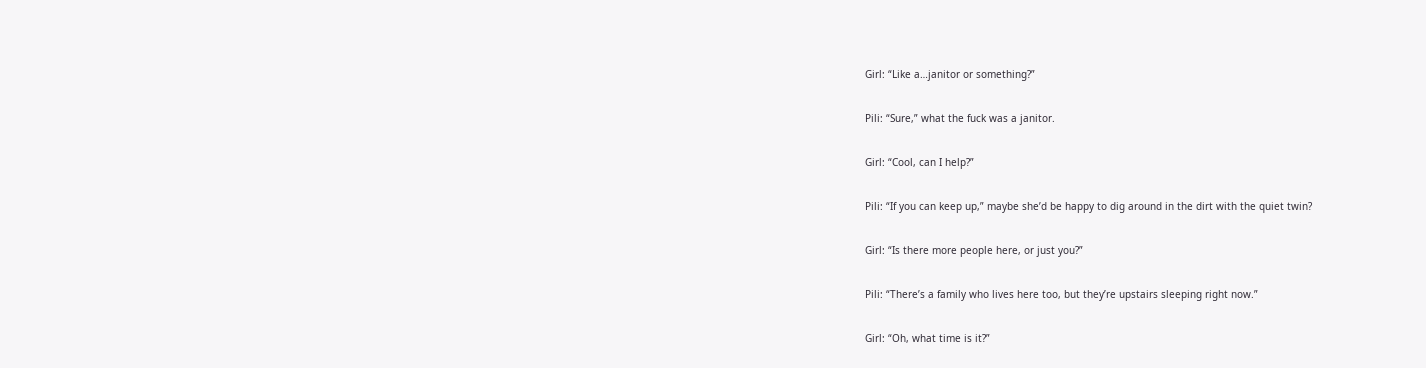Girl: “Like a…janitor or something?”

Pili: “Sure,” what the fuck was a janitor.

Girl: “Cool, can I help?”

Pili: “If you can keep up,” maybe she’d be happy to dig around in the dirt with the quiet twin?

Girl: “Is there more people here, or just you?”

Pili: “There’s a family who lives here too, but they’re upstairs sleeping right now.”

Girl: “Oh, what time is it?”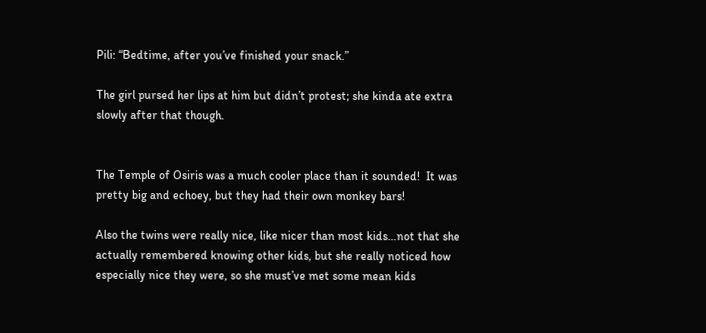Pili: “Bedtime, after you’ve finished your snack.”

The girl pursed her lips at him but didn’t protest; she kinda ate extra slowly after that though.


The Temple of Osiris was a much cooler place than it sounded!  It was pretty big and echoey, but they had their own monkey bars!

Also the twins were really nice, like nicer than most kids…not that she actually remembered knowing other kids, but she really noticed how especially nice they were, so she must’ve met some mean kids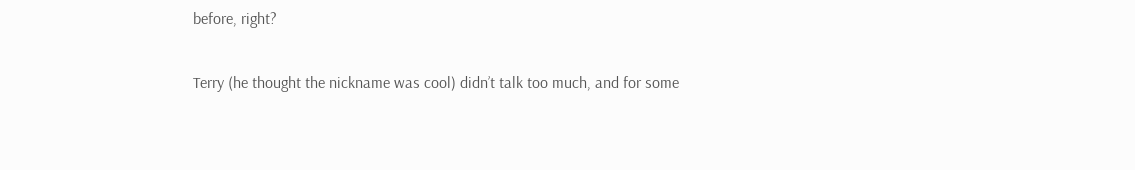before, right?

Terry (he thought the nickname was cool) didn’t talk too much, and for some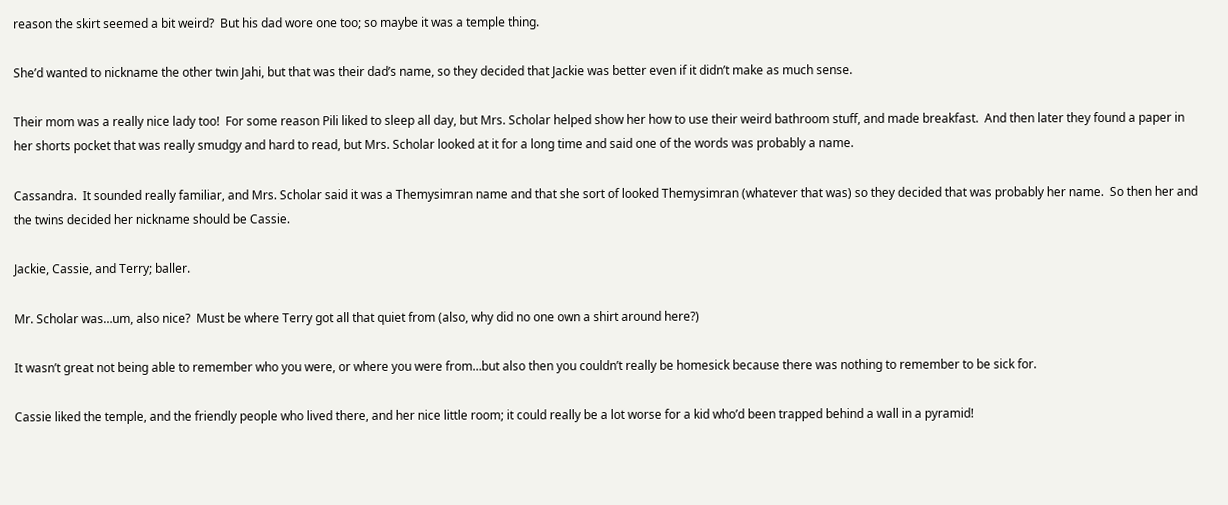reason the skirt seemed a bit weird?  But his dad wore one too; so maybe it was a temple thing.

She’d wanted to nickname the other twin Jahi, but that was their dad’s name, so they decided that Jackie was better even if it didn’t make as much sense.

Their mom was a really nice lady too!  For some reason Pili liked to sleep all day, but Mrs. Scholar helped show her how to use their weird bathroom stuff, and made breakfast.  And then later they found a paper in her shorts pocket that was really smudgy and hard to read, but Mrs. Scholar looked at it for a long time and said one of the words was probably a name.

Cassandra.  It sounded really familiar, and Mrs. Scholar said it was a Themysimran name and that she sort of looked Themysimran (whatever that was) so they decided that was probably her name.  So then her and the twins decided her nickname should be Cassie.

Jackie, Cassie, and Terry; baller.

Mr. Scholar was…um, also nice?  Must be where Terry got all that quiet from (also, why did no one own a shirt around here?)

It wasn’t great not being able to remember who you were, or where you were from…but also then you couldn’t really be homesick because there was nothing to remember to be sick for.

Cassie liked the temple, and the friendly people who lived there, and her nice little room; it could really be a lot worse for a kid who’d been trapped behind a wall in a pyramid!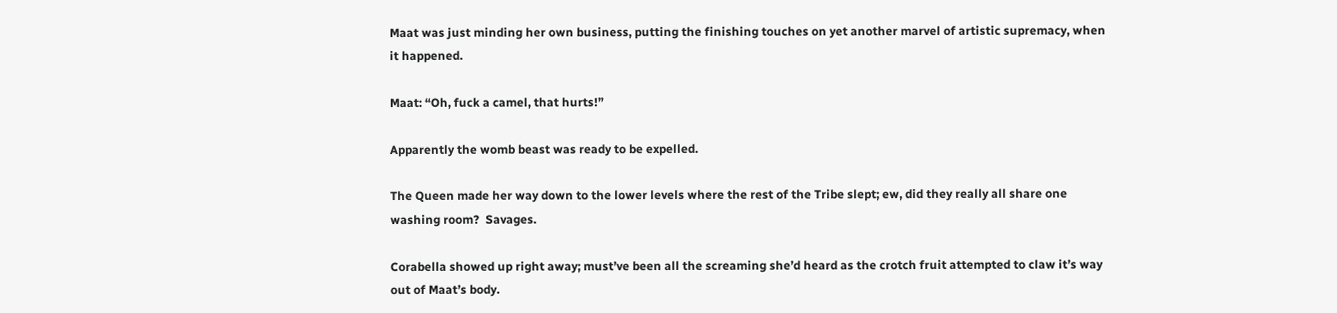Maat was just minding her own business, putting the finishing touches on yet another marvel of artistic supremacy, when it happened.

Maat: “Oh, fuck a camel, that hurts!”

Apparently the womb beast was ready to be expelled.

The Queen made her way down to the lower levels where the rest of the Tribe slept; ew, did they really all share one washing room?  Savages.

Corabella showed up right away; must’ve been all the screaming she’d heard as the crotch fruit attempted to claw it’s way out of Maat’s body.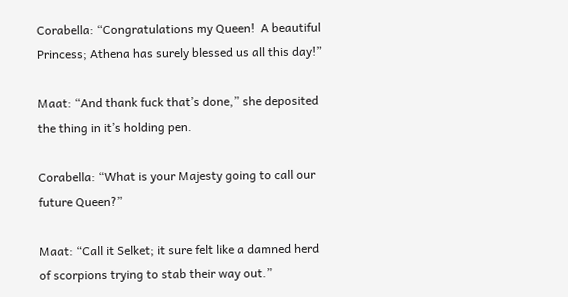Corabella: “Congratulations my Queen!  A beautiful Princess; Athena has surely blessed us all this day!”

Maat: “And thank fuck that’s done,” she deposited the thing in it’s holding pen.

Corabella: “What is your Majesty going to call our future Queen?”

Maat: “Call it Selket; it sure felt like a damned herd of scorpions trying to stab their way out.”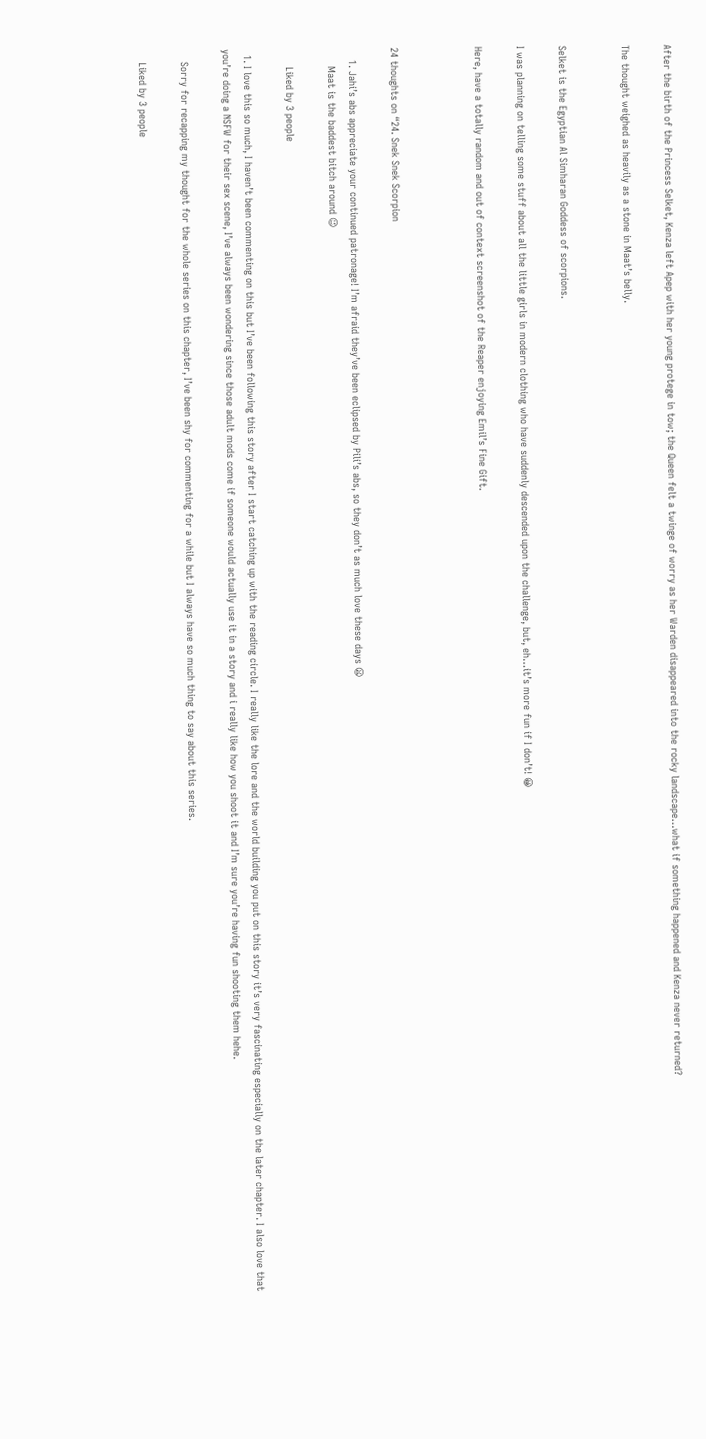After the birth of the Princess Selket, Kenza left Apep with her young protege in tow; the Queen felt a twinge of worry as her Warden disappeared into the rocky landscape…what if something happened and Kenza never returned?

The thought weighed as heavily as a stone in Maat’s belly.


Selket is the Egyptian Al Simharan Goddess of scorpions.

I was planning on telling some stuff about all the little girls in modern clothing who have suddenly descended upon the challenge, but, eh…it’s more fun if I don’t! 😀

Here, have a totally random and out of context screenshot of the Reaper enjoying Emil’s Fine Gift.



24 thoughts on “24. Snek Snek Scorpion

    1. Jahi’s abs appreciate your continued patronage! I’m afraid they’ve been eclipsed by Pili’s abs, so they don’t as much love these days 😦
      Maat is the baddest bitch around 😉

      Liked by 3 people

  1. I love this so much, I haven’t been commenting on this but I’ve been following this story after I start catching up with the reading circle. I really like the lore and the world building you put on this story it’s very fascinating especially on the later chapter. I also love that you’re doing a NSFW for their sex scene, I’ve always been wondering since those adult mods come if someone would actually use it in a story and i really like how you shoot it and I’m sure you’re having fun shooting them hehe.

    Sorry for recapping my thought for the whole series on this chapter, I’ve been shy for commenting for a while but I always have so much thing to say about this series.

    Liked by 3 people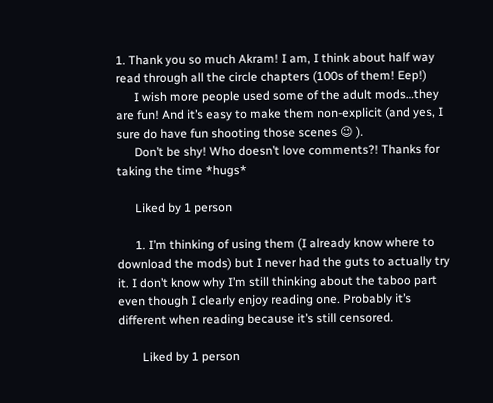1. Thank you so much Akram! I am, I think about half way read through all the circle chapters (100s of them! Eep!)
      I wish more people used some of the adult mods…they are fun! And it’s easy to make them non-explicit (and yes, I sure do have fun shooting those scenes 😉 ).
      Don’t be shy! Who doesn’t love comments?! Thanks for taking the time *hugs*

      Liked by 1 person

      1. I’m thinking of using them (I already know where to download the mods) but I never had the guts to actually try it. I don’t know why I’m still thinking about the taboo part even though I clearly enjoy reading one. Probably it’s different when reading because it’s still censored.

        Liked by 1 person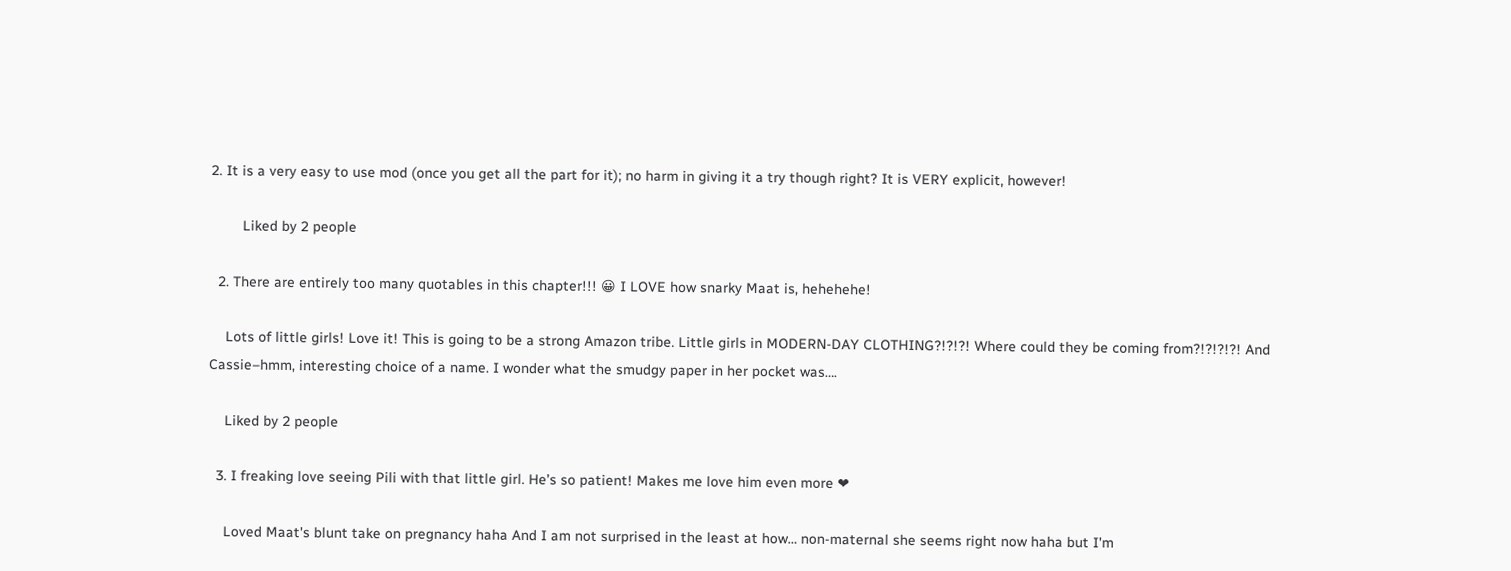2. It is a very easy to use mod (once you get all the part for it); no harm in giving it a try though right? It is VERY explicit, however!

        Liked by 2 people

  2. There are entirely too many quotables in this chapter!!! 😀 I LOVE how snarky Maat is, hehehehe!

    Lots of little girls! Love it! This is going to be a strong Amazon tribe. Little girls in MODERN-DAY CLOTHING?!?!?! Where could they be coming from?!?!?!?! And Cassie–hmm, interesting choice of a name. I wonder what the smudgy paper in her pocket was….

    Liked by 2 people

  3. I freaking love seeing Pili with that little girl. He’s so patient! Makes me love him even more ❤

    Loved Maat's blunt take on pregnancy haha And I am not surprised in the least at how… non-maternal she seems right now haha but I'm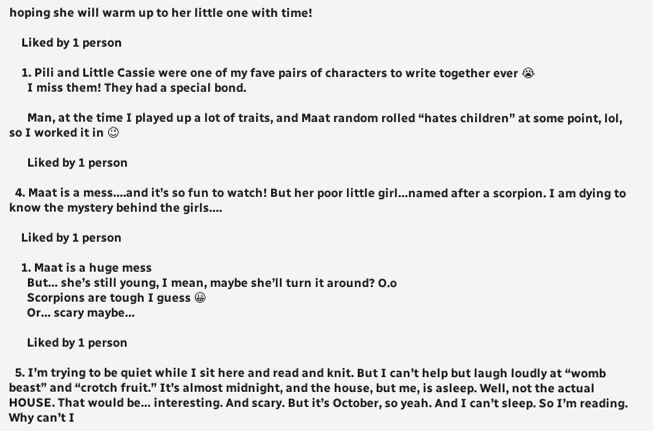hoping she will warm up to her little one with time!

    Liked by 1 person

    1. Pili and Little Cassie were one of my fave pairs of characters to write together ever 😭
      I miss them! They had a special bond.

      Man, at the time I played up a lot of traits, and Maat random rolled “hates children” at some point, lol, so I worked it in 😉

      Liked by 1 person

  4. Maat is a mess….and it’s so fun to watch! But her poor little girl…named after a scorpion. I am dying to know the mystery behind the girls….

    Liked by 1 person

    1. Maat is a huge mess
      But… she’s still young, I mean, maybe she’ll turn it around? O.o
      Scorpions are tough I guess 😀
      Or… scary maybe…

      Liked by 1 person

  5. I’m trying to be quiet while I sit here and read and knit. But I can’t help but laugh loudly at “womb beast” and “crotch fruit.” It’s almost midnight, and the house, but me, is asleep. Well, not the actual HOUSE. That would be… interesting. And scary. But it’s October, so yeah. And I can’t sleep. So I’m reading. Why can’t I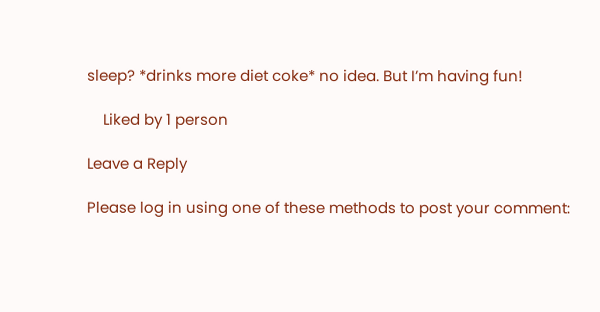sleep? *drinks more diet coke* no idea. But I’m having fun!

    Liked by 1 person

Leave a Reply

Please log in using one of these methods to post your comment: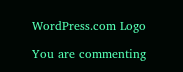WordPress.com Logo

You are commenting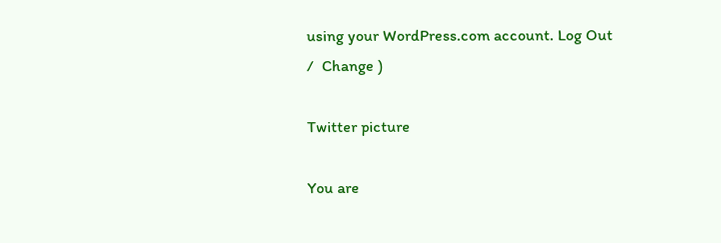using your WordPress.com account. Log Out /  Change )

Twitter picture

You are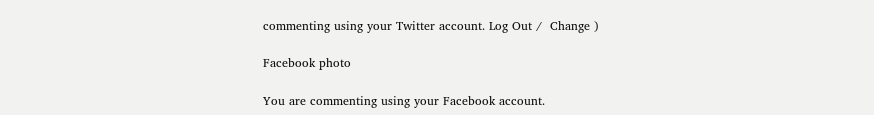commenting using your Twitter account. Log Out /  Change )

Facebook photo

You are commenting using your Facebook account.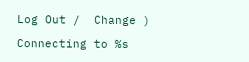Log Out /  Change )

Connecting to %s